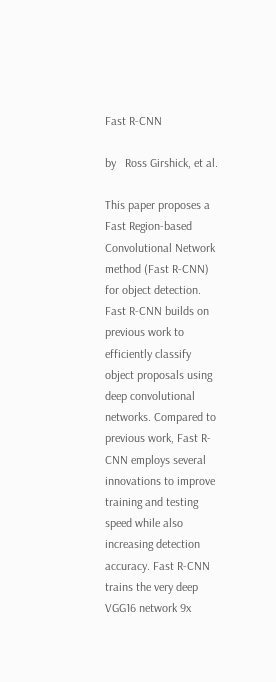Fast R-CNN

by   Ross Girshick, et al.

This paper proposes a Fast Region-based Convolutional Network method (Fast R-CNN) for object detection. Fast R-CNN builds on previous work to efficiently classify object proposals using deep convolutional networks. Compared to previous work, Fast R-CNN employs several innovations to improve training and testing speed while also increasing detection accuracy. Fast R-CNN trains the very deep VGG16 network 9x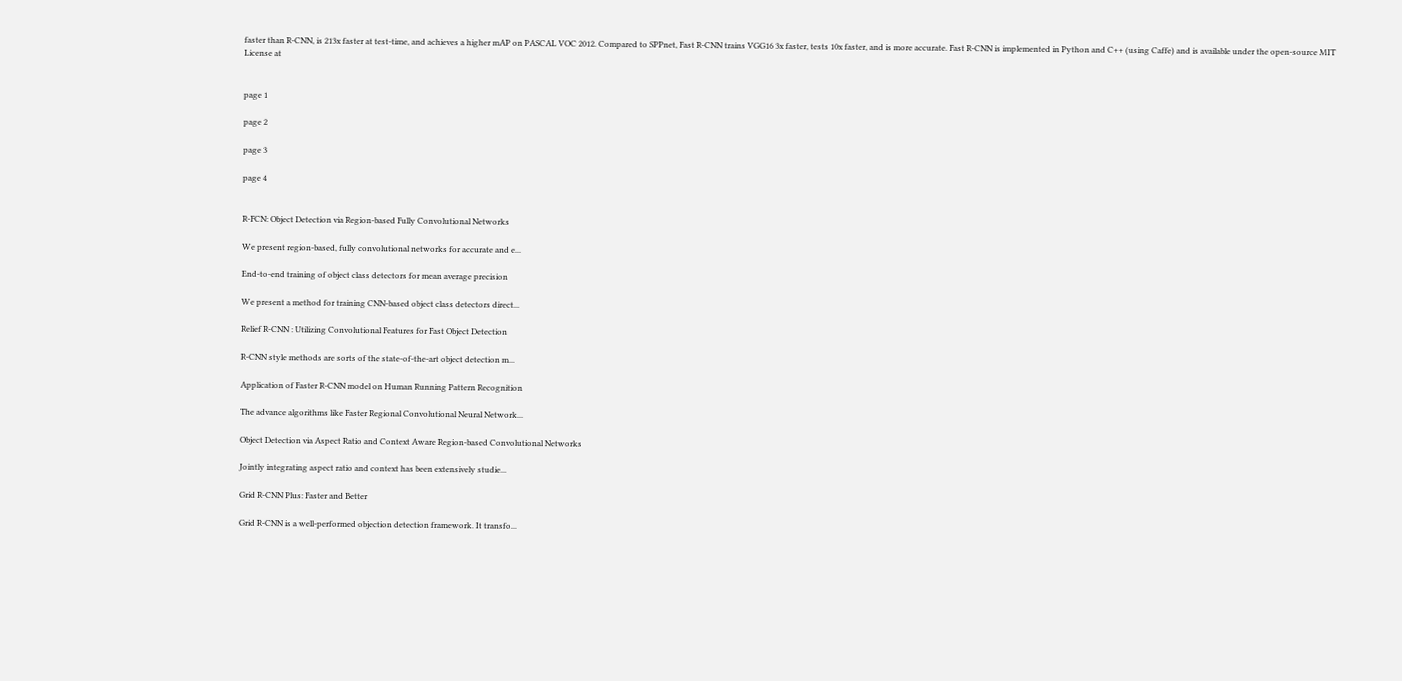faster than R-CNN, is 213x faster at test-time, and achieves a higher mAP on PASCAL VOC 2012. Compared to SPPnet, Fast R-CNN trains VGG16 3x faster, tests 10x faster, and is more accurate. Fast R-CNN is implemented in Python and C++ (using Caffe) and is available under the open-source MIT License at


page 1

page 2

page 3

page 4


R-FCN: Object Detection via Region-based Fully Convolutional Networks

We present region-based, fully convolutional networks for accurate and e...

End-to-end training of object class detectors for mean average precision

We present a method for training CNN-based object class detectors direct...

Relief R-CNN : Utilizing Convolutional Features for Fast Object Detection

R-CNN style methods are sorts of the state-of-the-art object detection m...

Application of Faster R-CNN model on Human Running Pattern Recognition

The advance algorithms like Faster Regional Convolutional Neural Network...

Object Detection via Aspect Ratio and Context Aware Region-based Convolutional Networks

Jointly integrating aspect ratio and context has been extensively studie...

Grid R-CNN Plus: Faster and Better

Grid R-CNN is a well-performed objection detection framework. It transfo...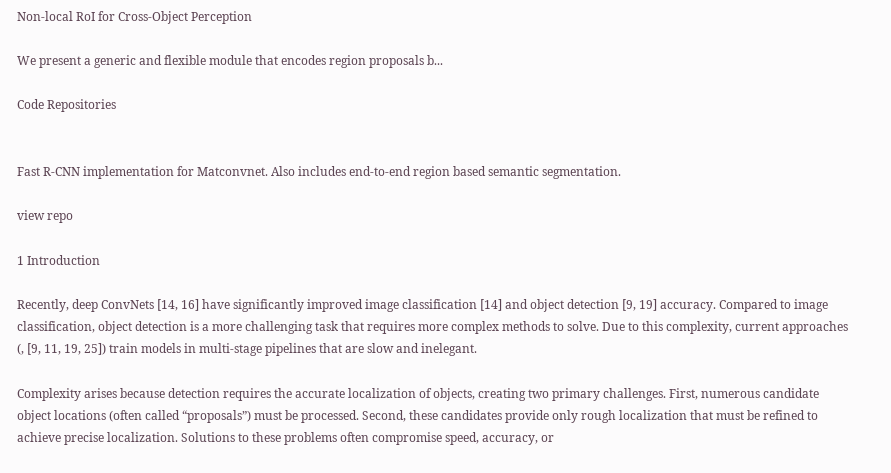Non-local RoI for Cross-Object Perception

We present a generic and flexible module that encodes region proposals b...

Code Repositories


Fast R-CNN implementation for Matconvnet. Also includes end-to-end region based semantic segmentation.

view repo

1 Introduction

Recently, deep ConvNets [14, 16] have significantly improved image classification [14] and object detection [9, 19] accuracy. Compared to image classification, object detection is a more challenging task that requires more complex methods to solve. Due to this complexity, current approaches (, [9, 11, 19, 25]) train models in multi-stage pipelines that are slow and inelegant.

Complexity arises because detection requires the accurate localization of objects, creating two primary challenges. First, numerous candidate object locations (often called “proposals”) must be processed. Second, these candidates provide only rough localization that must be refined to achieve precise localization. Solutions to these problems often compromise speed, accuracy, or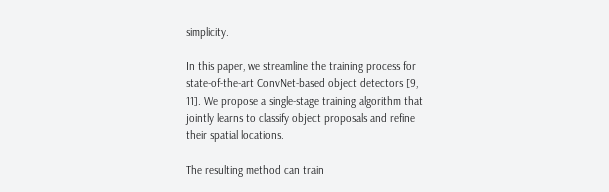simplicity.

In this paper, we streamline the training process for state-of-the-art ConvNet-based object detectors [9, 11]. We propose a single-stage training algorithm that jointly learns to classify object proposals and refine their spatial locations.

The resulting method can train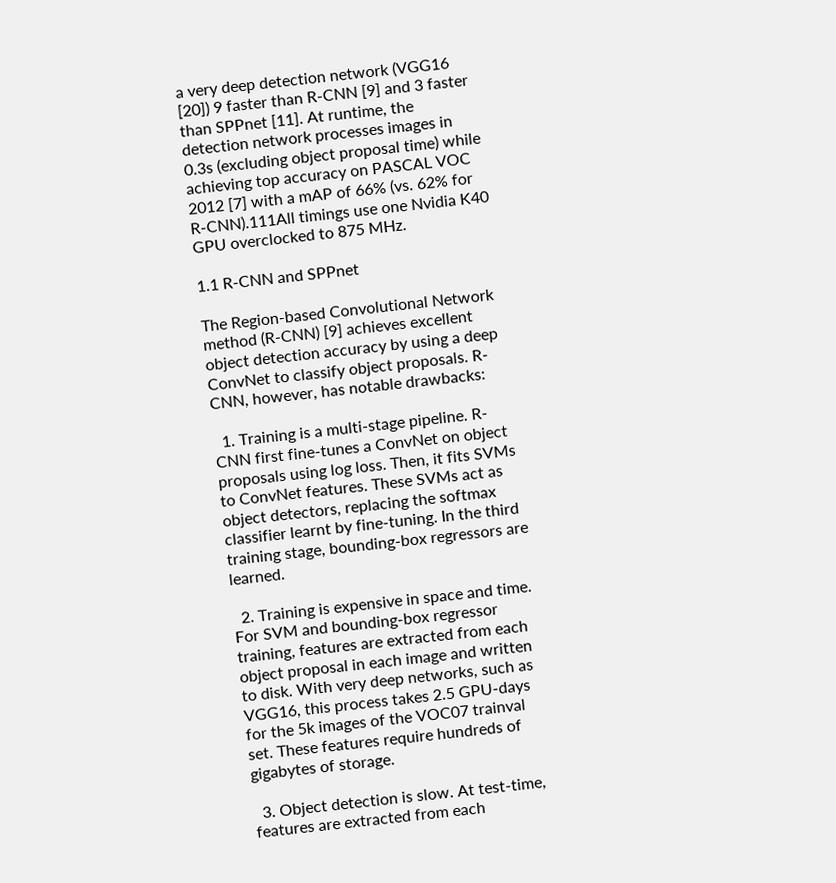a very deep detection network (VGG16 [20]) 9 faster than R-CNN [9] and 3 faster than SPPnet [11]. At runtime, the detection network processes images in 0.3s (excluding object proposal time) while achieving top accuracy on PASCAL VOC 2012 [7] with a mAP of 66% (vs. 62% for R-CNN).111All timings use one Nvidia K40 GPU overclocked to 875 MHz.

1.1 R-CNN and SPPnet

The Region-based Convolutional Network method (R-CNN) [9] achieves excellent object detection accuracy by using a deep ConvNet to classify object proposals. R-CNN, however, has notable drawbacks:

  1. Training is a multi-stage pipeline. R-CNN first fine-tunes a ConvNet on object proposals using log loss. Then, it fits SVMs to ConvNet features. These SVMs act as object detectors, replacing the softmax classifier learnt by fine-tuning. In the third training stage, bounding-box regressors are learned.

  2. Training is expensive in space and time. For SVM and bounding-box regressor training, features are extracted from each object proposal in each image and written to disk. With very deep networks, such as VGG16, this process takes 2.5 GPU-days for the 5k images of the VOC07 trainval set. These features require hundreds of gigabytes of storage.

  3. Object detection is slow. At test-time, features are extracted from each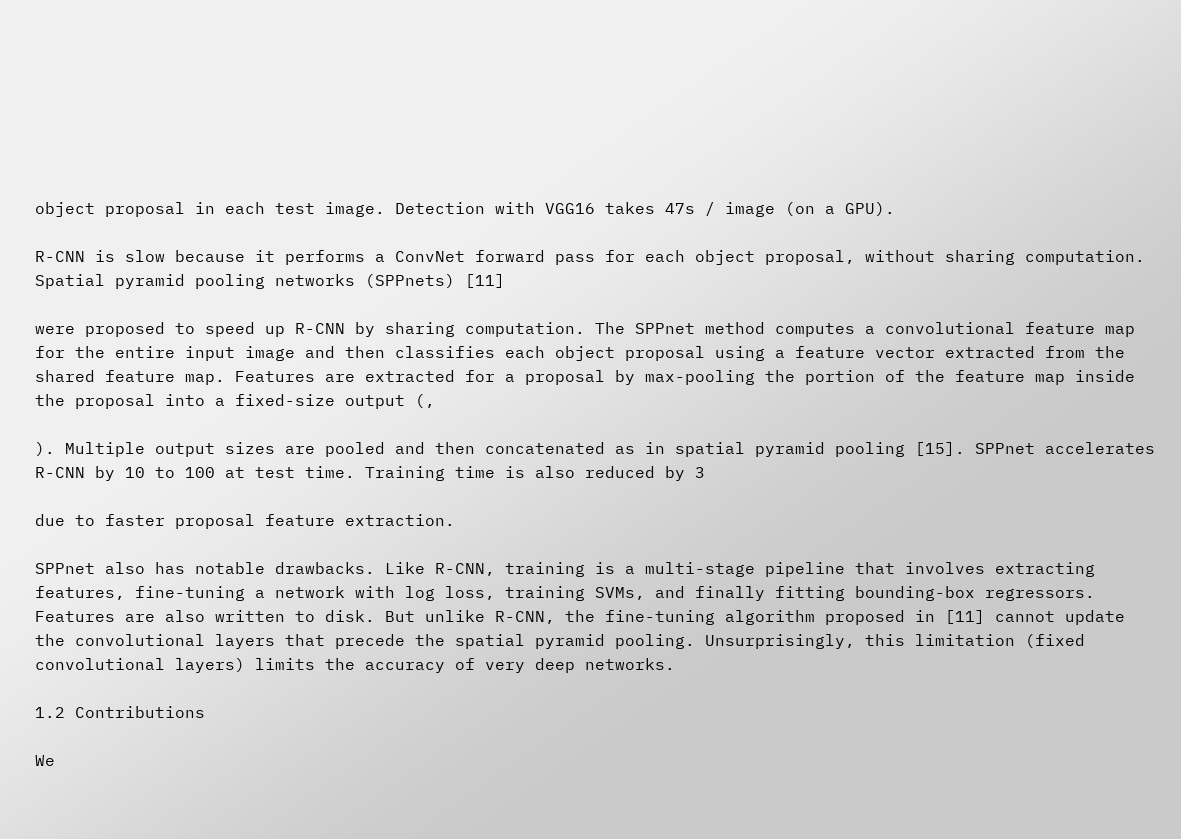object proposal in each test image. Detection with VGG16 takes 47s / image (on a GPU).

R-CNN is slow because it performs a ConvNet forward pass for each object proposal, without sharing computation. Spatial pyramid pooling networks (SPPnets) [11]

were proposed to speed up R-CNN by sharing computation. The SPPnet method computes a convolutional feature map for the entire input image and then classifies each object proposal using a feature vector extracted from the shared feature map. Features are extracted for a proposal by max-pooling the portion of the feature map inside the proposal into a fixed-size output (,

). Multiple output sizes are pooled and then concatenated as in spatial pyramid pooling [15]. SPPnet accelerates R-CNN by 10 to 100 at test time. Training time is also reduced by 3

due to faster proposal feature extraction.

SPPnet also has notable drawbacks. Like R-CNN, training is a multi-stage pipeline that involves extracting features, fine-tuning a network with log loss, training SVMs, and finally fitting bounding-box regressors. Features are also written to disk. But unlike R-CNN, the fine-tuning algorithm proposed in [11] cannot update the convolutional layers that precede the spatial pyramid pooling. Unsurprisingly, this limitation (fixed convolutional layers) limits the accuracy of very deep networks.

1.2 Contributions

We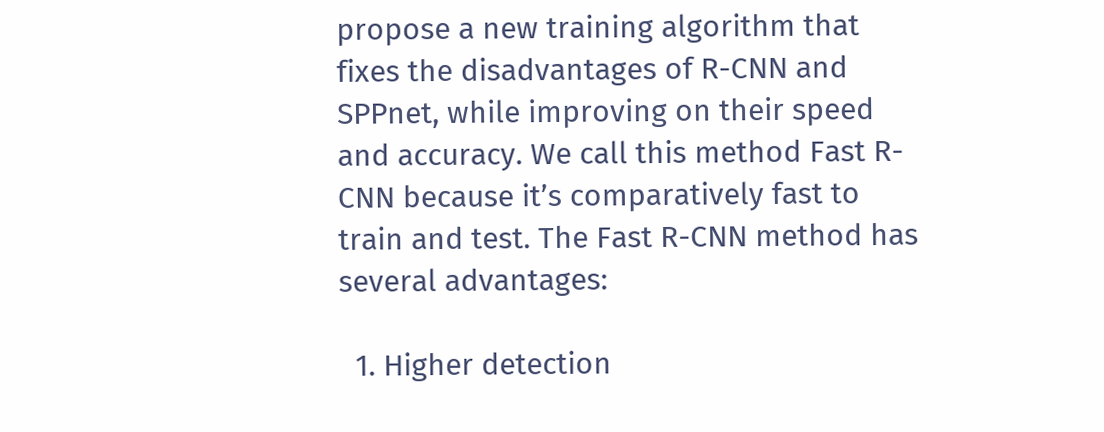propose a new training algorithm that fixes the disadvantages of R-CNN and SPPnet, while improving on their speed and accuracy. We call this method Fast R-CNN because it’s comparatively fast to train and test. The Fast R-CNN method has several advantages:

  1. Higher detection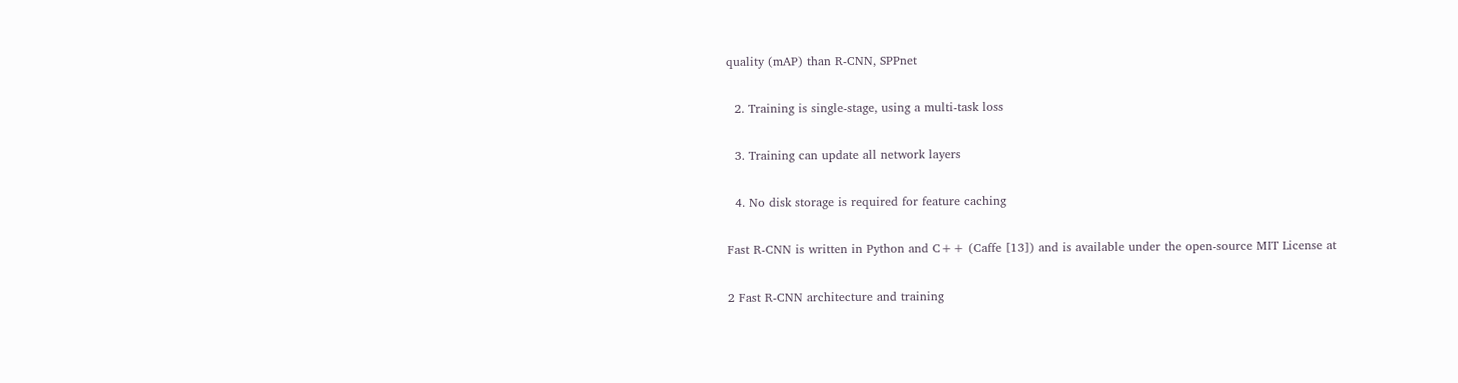quality (mAP) than R-CNN, SPPnet

  2. Training is single-stage, using a multi-task loss

  3. Training can update all network layers

  4. No disk storage is required for feature caching

Fast R-CNN is written in Python and C++ (Caffe [13]) and is available under the open-source MIT License at

2 Fast R-CNN architecture and training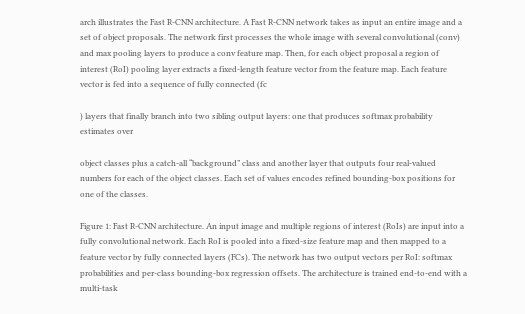arch illustrates the Fast R-CNN architecture. A Fast R-CNN network takes as input an entire image and a set of object proposals. The network first processes the whole image with several convolutional (conv) and max pooling layers to produce a conv feature map. Then, for each object proposal a region of interest (RoI) pooling layer extracts a fixed-length feature vector from the feature map. Each feature vector is fed into a sequence of fully connected (fc

) layers that finally branch into two sibling output layers: one that produces softmax probability estimates over

object classes plus a catch-all “background” class and another layer that outputs four real-valued numbers for each of the object classes. Each set of values encodes refined bounding-box positions for one of the classes.

Figure 1: Fast R-CNN architecture. An input image and multiple regions of interest (RoIs) are input into a fully convolutional network. Each RoI is pooled into a fixed-size feature map and then mapped to a feature vector by fully connected layers (FCs). The network has two output vectors per RoI: softmax probabilities and per-class bounding-box regression offsets. The architecture is trained end-to-end with a multi-task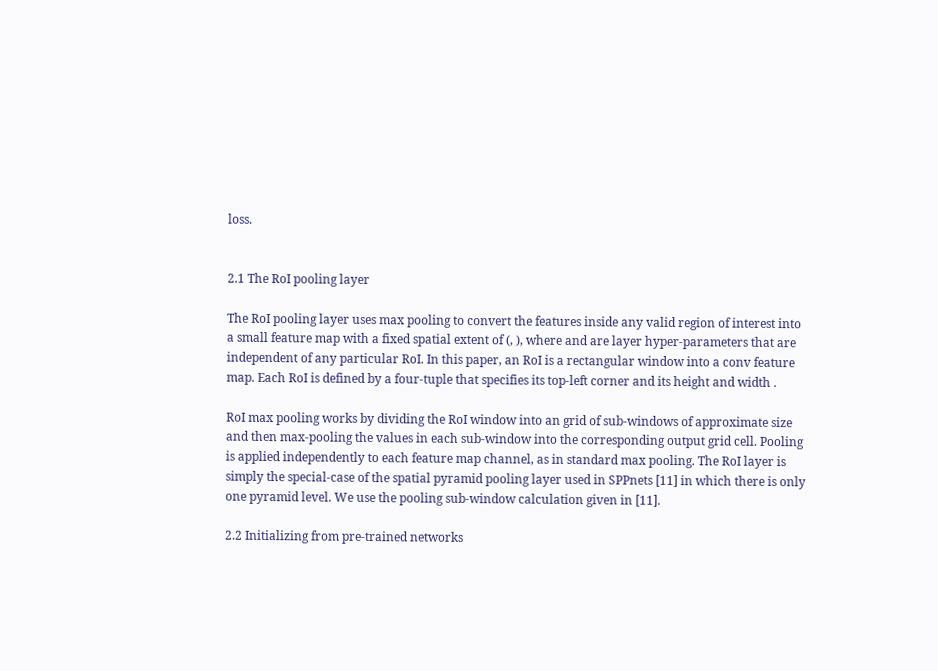loss.


2.1 The RoI pooling layer

The RoI pooling layer uses max pooling to convert the features inside any valid region of interest into a small feature map with a fixed spatial extent of (, ), where and are layer hyper-parameters that are independent of any particular RoI. In this paper, an RoI is a rectangular window into a conv feature map. Each RoI is defined by a four-tuple that specifies its top-left corner and its height and width .

RoI max pooling works by dividing the RoI window into an grid of sub-windows of approximate size and then max-pooling the values in each sub-window into the corresponding output grid cell. Pooling is applied independently to each feature map channel, as in standard max pooling. The RoI layer is simply the special-case of the spatial pyramid pooling layer used in SPPnets [11] in which there is only one pyramid level. We use the pooling sub-window calculation given in [11].

2.2 Initializing from pre-trained networks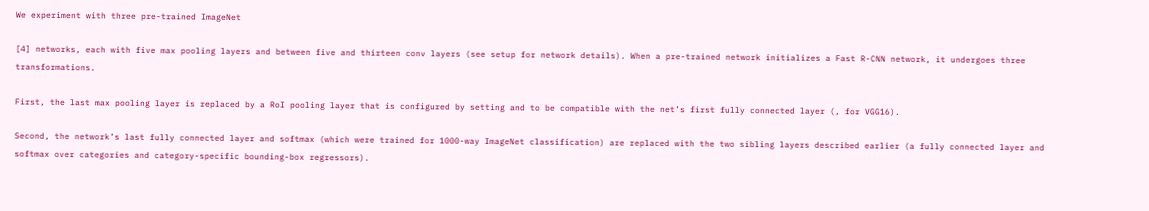We experiment with three pre-trained ImageNet

[4] networks, each with five max pooling layers and between five and thirteen conv layers (see setup for network details). When a pre-trained network initializes a Fast R-CNN network, it undergoes three transformations.

First, the last max pooling layer is replaced by a RoI pooling layer that is configured by setting and to be compatible with the net’s first fully connected layer (, for VGG16).

Second, the network’s last fully connected layer and softmax (which were trained for 1000-way ImageNet classification) are replaced with the two sibling layers described earlier (a fully connected layer and softmax over categories and category-specific bounding-box regressors).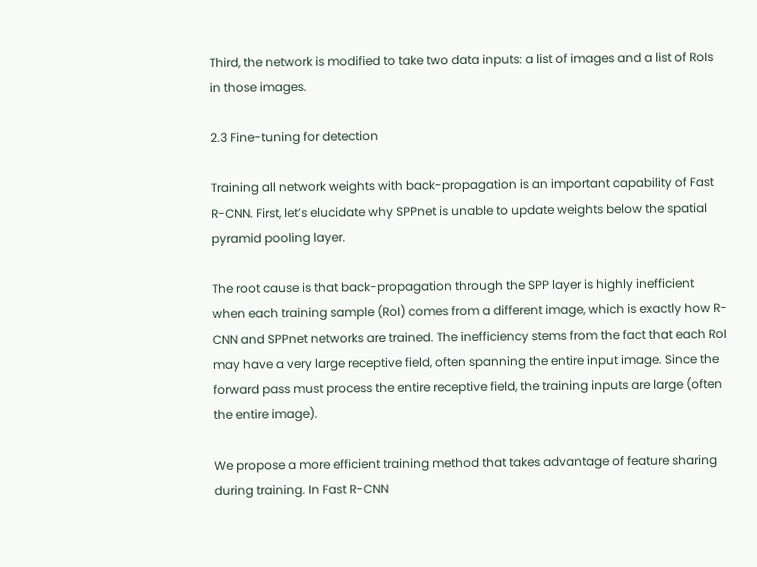Third, the network is modified to take two data inputs: a list of images and a list of RoIs in those images.

2.3 Fine-tuning for detection

Training all network weights with back-propagation is an important capability of Fast R-CNN. First, let’s elucidate why SPPnet is unable to update weights below the spatial pyramid pooling layer.

The root cause is that back-propagation through the SPP layer is highly inefficient when each training sample (RoI) comes from a different image, which is exactly how R-CNN and SPPnet networks are trained. The inefficiency stems from the fact that each RoI may have a very large receptive field, often spanning the entire input image. Since the forward pass must process the entire receptive field, the training inputs are large (often the entire image).

We propose a more efficient training method that takes advantage of feature sharing during training. In Fast R-CNN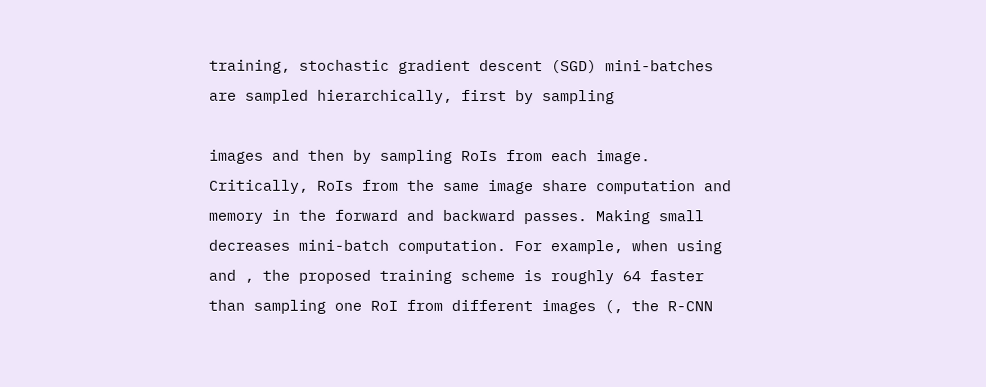training, stochastic gradient descent (SGD) mini-batches are sampled hierarchically, first by sampling

images and then by sampling RoIs from each image. Critically, RoIs from the same image share computation and memory in the forward and backward passes. Making small decreases mini-batch computation. For example, when using and , the proposed training scheme is roughly 64 faster than sampling one RoI from different images (, the R-CNN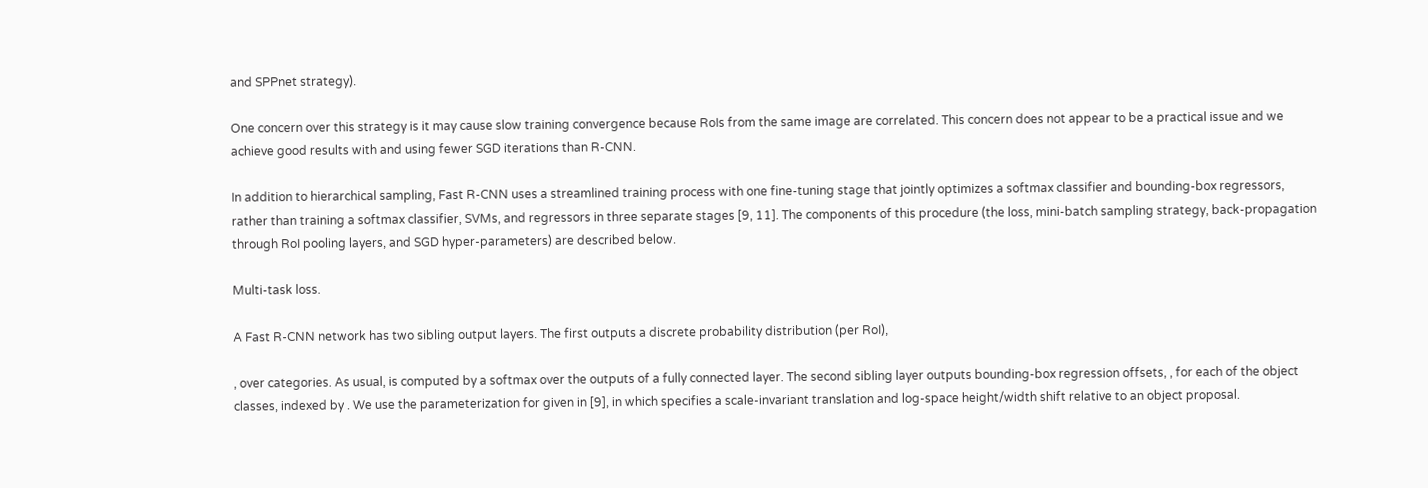and SPPnet strategy).

One concern over this strategy is it may cause slow training convergence because RoIs from the same image are correlated. This concern does not appear to be a practical issue and we achieve good results with and using fewer SGD iterations than R-CNN.

In addition to hierarchical sampling, Fast R-CNN uses a streamlined training process with one fine-tuning stage that jointly optimizes a softmax classifier and bounding-box regressors, rather than training a softmax classifier, SVMs, and regressors in three separate stages [9, 11]. The components of this procedure (the loss, mini-batch sampling strategy, back-propagation through RoI pooling layers, and SGD hyper-parameters) are described below.

Multi-task loss.

A Fast R-CNN network has two sibling output layers. The first outputs a discrete probability distribution (per RoI),

, over categories. As usual, is computed by a softmax over the outputs of a fully connected layer. The second sibling layer outputs bounding-box regression offsets, , for each of the object classes, indexed by . We use the parameterization for given in [9], in which specifies a scale-invariant translation and log-space height/width shift relative to an object proposal.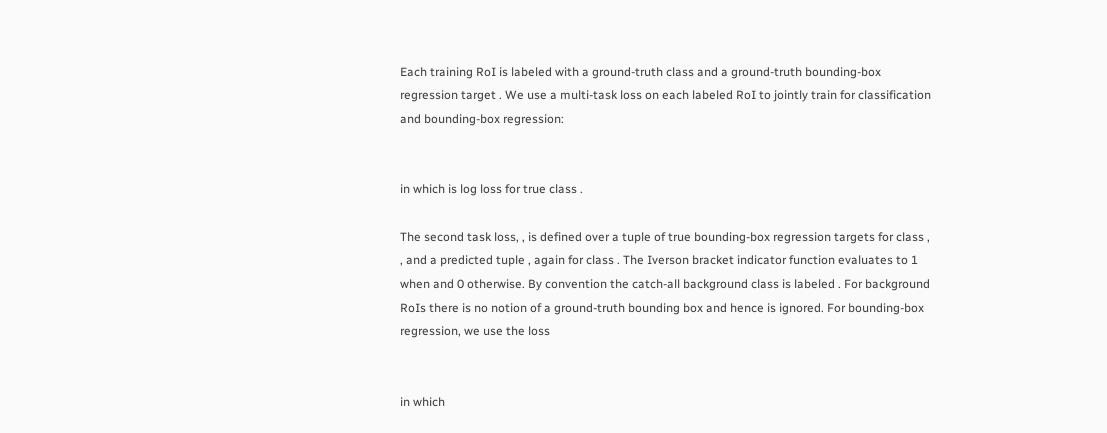Each training RoI is labeled with a ground-truth class and a ground-truth bounding-box regression target . We use a multi-task loss on each labeled RoI to jointly train for classification and bounding-box regression:


in which is log loss for true class .

The second task loss, , is defined over a tuple of true bounding-box regression targets for class , , and a predicted tuple , again for class . The Iverson bracket indicator function evaluates to 1 when and 0 otherwise. By convention the catch-all background class is labeled . For background RoIs there is no notion of a ground-truth bounding box and hence is ignored. For bounding-box regression, we use the loss


in which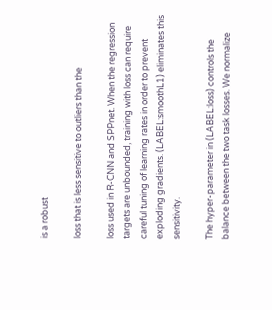is a robust

loss that is less sensitive to outliers than the

loss used in R-CNN and SPPnet. When the regression targets are unbounded, training with loss can require careful tuning of learning rates in order to prevent exploding gradients. (LABEL:smoothL1) eliminates this sensitivity.

The hyper-parameter in (LABEL:loss) controls the balance between the two task losses. We normalize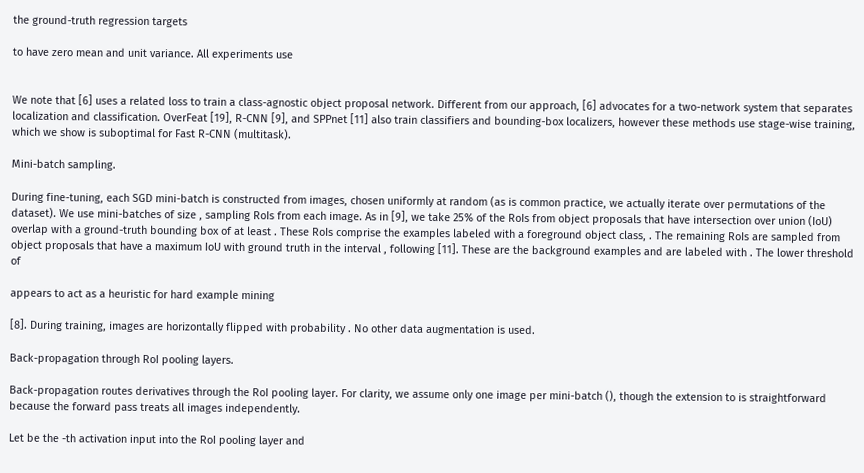the ground-truth regression targets

to have zero mean and unit variance. All experiments use


We note that [6] uses a related loss to train a class-agnostic object proposal network. Different from our approach, [6] advocates for a two-network system that separates localization and classification. OverFeat [19], R-CNN [9], and SPPnet [11] also train classifiers and bounding-box localizers, however these methods use stage-wise training, which we show is suboptimal for Fast R-CNN (multitask).

Mini-batch sampling.

During fine-tuning, each SGD mini-batch is constructed from images, chosen uniformly at random (as is common practice, we actually iterate over permutations of the dataset). We use mini-batches of size , sampling RoIs from each image. As in [9], we take 25% of the RoIs from object proposals that have intersection over union (IoU) overlap with a ground-truth bounding box of at least . These RoIs comprise the examples labeled with a foreground object class, . The remaining RoIs are sampled from object proposals that have a maximum IoU with ground truth in the interval , following [11]. These are the background examples and are labeled with . The lower threshold of

appears to act as a heuristic for hard example mining

[8]. During training, images are horizontally flipped with probability . No other data augmentation is used.

Back-propagation through RoI pooling layers.

Back-propagation routes derivatives through the RoI pooling layer. For clarity, we assume only one image per mini-batch (), though the extension to is straightforward because the forward pass treats all images independently.

Let be the -th activation input into the RoI pooling layer and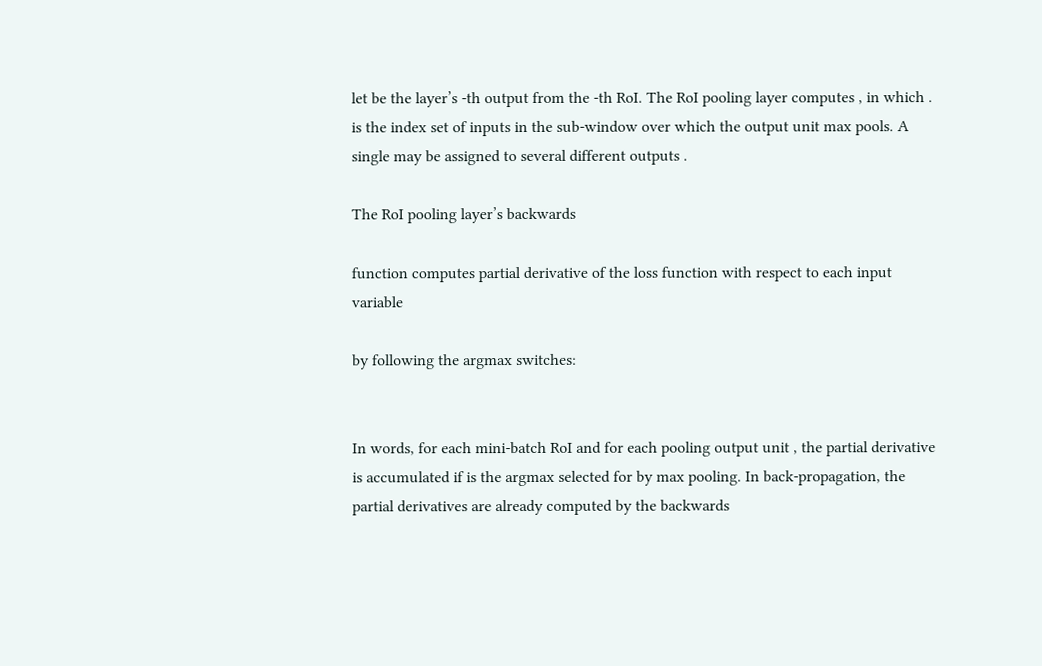let be the layer’s -th output from the -th RoI. The RoI pooling layer computes , in which . is the index set of inputs in the sub-window over which the output unit max pools. A single may be assigned to several different outputs .

The RoI pooling layer’s backwards

function computes partial derivative of the loss function with respect to each input variable

by following the argmax switches:


In words, for each mini-batch RoI and for each pooling output unit , the partial derivative is accumulated if is the argmax selected for by max pooling. In back-propagation, the partial derivatives are already computed by the backwards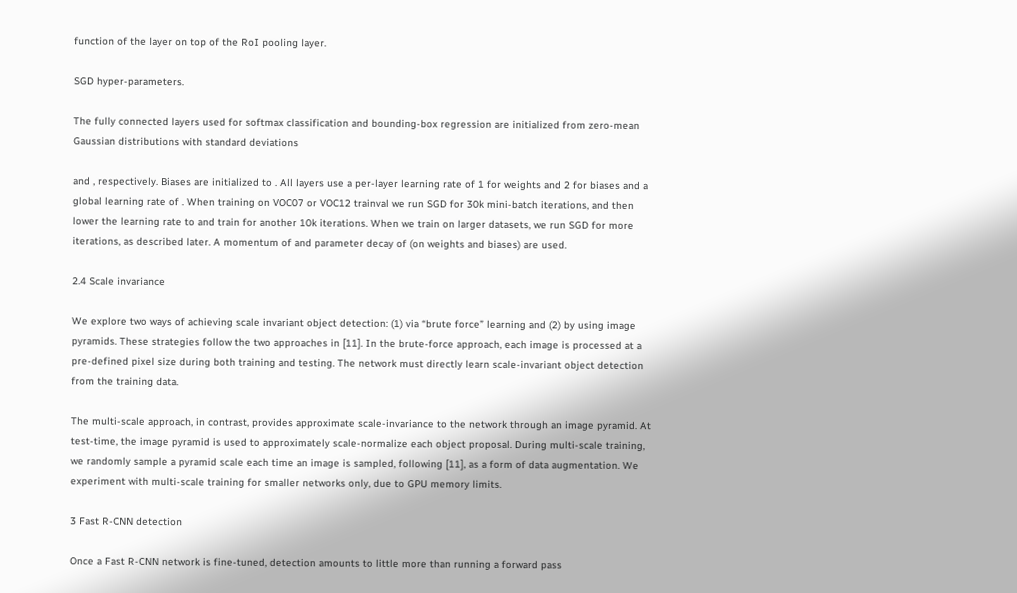function of the layer on top of the RoI pooling layer.

SGD hyper-parameters.

The fully connected layers used for softmax classification and bounding-box regression are initialized from zero-mean Gaussian distributions with standard deviations

and , respectively. Biases are initialized to . All layers use a per-layer learning rate of 1 for weights and 2 for biases and a global learning rate of . When training on VOC07 or VOC12 trainval we run SGD for 30k mini-batch iterations, and then lower the learning rate to and train for another 10k iterations. When we train on larger datasets, we run SGD for more iterations, as described later. A momentum of and parameter decay of (on weights and biases) are used.

2.4 Scale invariance

We explore two ways of achieving scale invariant object detection: (1) via “brute force” learning and (2) by using image pyramids. These strategies follow the two approaches in [11]. In the brute-force approach, each image is processed at a pre-defined pixel size during both training and testing. The network must directly learn scale-invariant object detection from the training data.

The multi-scale approach, in contrast, provides approximate scale-invariance to the network through an image pyramid. At test-time, the image pyramid is used to approximately scale-normalize each object proposal. During multi-scale training, we randomly sample a pyramid scale each time an image is sampled, following [11], as a form of data augmentation. We experiment with multi-scale training for smaller networks only, due to GPU memory limits.

3 Fast R-CNN detection

Once a Fast R-CNN network is fine-tuned, detection amounts to little more than running a forward pass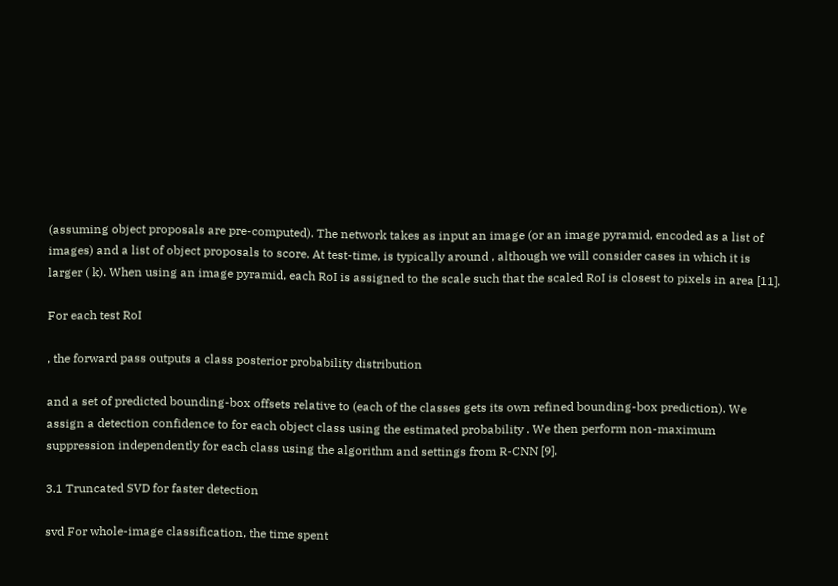(assuming object proposals are pre-computed). The network takes as input an image (or an image pyramid, encoded as a list of images) and a list of object proposals to score. At test-time, is typically around , although we will consider cases in which it is larger ( k). When using an image pyramid, each RoI is assigned to the scale such that the scaled RoI is closest to pixels in area [11].

For each test RoI

, the forward pass outputs a class posterior probability distribution

and a set of predicted bounding-box offsets relative to (each of the classes gets its own refined bounding-box prediction). We assign a detection confidence to for each object class using the estimated probability . We then perform non-maximum suppression independently for each class using the algorithm and settings from R-CNN [9].

3.1 Truncated SVD for faster detection

svd For whole-image classification, the time spent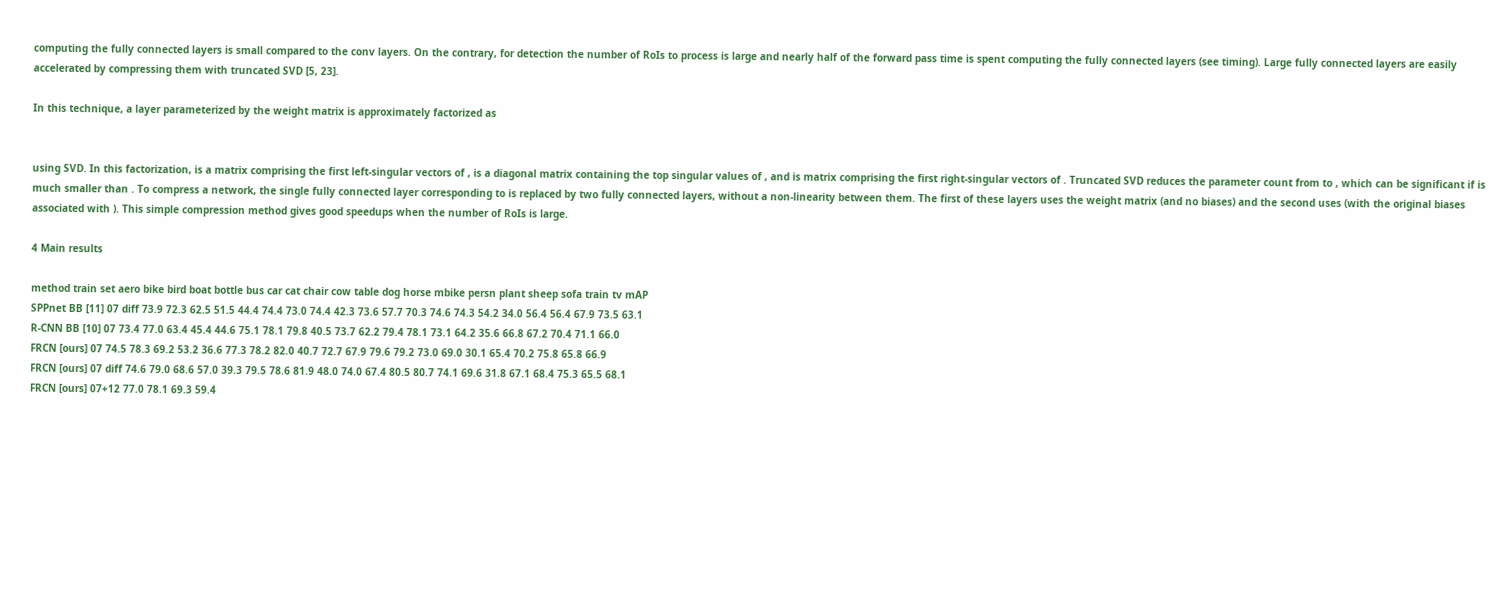computing the fully connected layers is small compared to the conv layers. On the contrary, for detection the number of RoIs to process is large and nearly half of the forward pass time is spent computing the fully connected layers (see timing). Large fully connected layers are easily accelerated by compressing them with truncated SVD [5, 23].

In this technique, a layer parameterized by the weight matrix is approximately factorized as


using SVD. In this factorization, is a matrix comprising the first left-singular vectors of , is a diagonal matrix containing the top singular values of , and is matrix comprising the first right-singular vectors of . Truncated SVD reduces the parameter count from to , which can be significant if is much smaller than . To compress a network, the single fully connected layer corresponding to is replaced by two fully connected layers, without a non-linearity between them. The first of these layers uses the weight matrix (and no biases) and the second uses (with the original biases associated with ). This simple compression method gives good speedups when the number of RoIs is large.

4 Main results

method train set aero bike bird boat bottle bus car cat chair cow table dog horse mbike persn plant sheep sofa train tv mAP
SPPnet BB [11] 07 diff 73.9 72.3 62.5 51.5 44.4 74.4 73.0 74.4 42.3 73.6 57.7 70.3 74.6 74.3 54.2 34.0 56.4 56.4 67.9 73.5 63.1
R-CNN BB [10] 07 73.4 77.0 63.4 45.4 44.6 75.1 78.1 79.8 40.5 73.7 62.2 79.4 78.1 73.1 64.2 35.6 66.8 67.2 70.4 71.1 66.0
FRCN [ours] 07 74.5 78.3 69.2 53.2 36.6 77.3 78.2 82.0 40.7 72.7 67.9 79.6 79.2 73.0 69.0 30.1 65.4 70.2 75.8 65.8 66.9
FRCN [ours] 07 diff 74.6 79.0 68.6 57.0 39.3 79.5 78.6 81.9 48.0 74.0 67.4 80.5 80.7 74.1 69.6 31.8 67.1 68.4 75.3 65.5 68.1
FRCN [ours] 07+12 77.0 78.1 69.3 59.4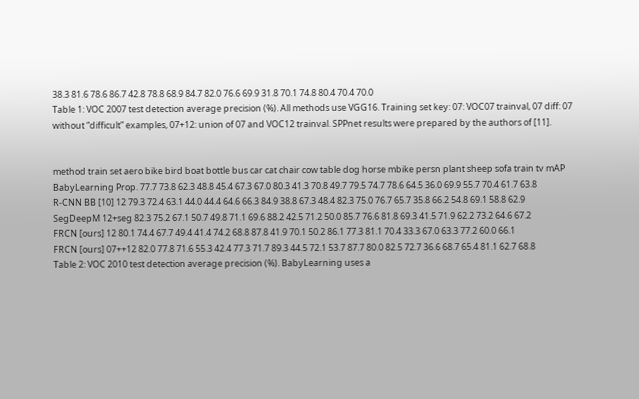38.3 81.6 78.6 86.7 42.8 78.8 68.9 84.7 82.0 76.6 69.9 31.8 70.1 74.8 80.4 70.4 70.0
Table 1: VOC 2007 test detection average precision (%). All methods use VGG16. Training set key: 07: VOC07 trainval, 07 diff: 07 without “difficult” examples, 07+12: union of 07 and VOC12 trainval. SPPnet results were prepared by the authors of [11].


method train set aero bike bird boat bottle bus car cat chair cow table dog horse mbike persn plant sheep sofa train tv mAP
BabyLearning Prop. 77.7 73.8 62.3 48.8 45.4 67.3 67.0 80.3 41.3 70.8 49.7 79.5 74.7 78.6 64.5 36.0 69.9 55.7 70.4 61.7 63.8
R-CNN BB [10] 12 79.3 72.4 63.1 44.0 44.4 64.6 66.3 84.9 38.8 67.3 48.4 82.3 75.0 76.7 65.7 35.8 66.2 54.8 69.1 58.8 62.9
SegDeepM 12+seg 82.3 75.2 67.1 50.7 49.8 71.1 69.6 88.2 42.5 71.2 50.0 85.7 76.6 81.8 69.3 41.5 71.9 62.2 73.2 64.6 67.2
FRCN [ours] 12 80.1 74.4 67.7 49.4 41.4 74.2 68.8 87.8 41.9 70.1 50.2 86.1 77.3 81.1 70.4 33.3 67.0 63.3 77.2 60.0 66.1
FRCN [ours] 07++12 82.0 77.8 71.6 55.3 42.4 77.3 71.7 89.3 44.5 72.1 53.7 87.7 80.0 82.5 72.7 36.6 68.7 65.4 81.1 62.7 68.8
Table 2: VOC 2010 test detection average precision (%). BabyLearning uses a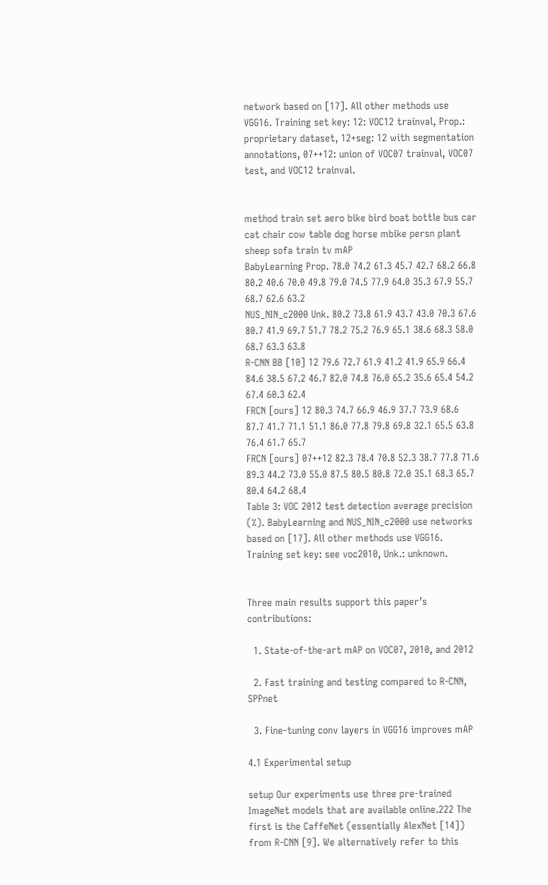network based on [17]. All other methods use VGG16. Training set key: 12: VOC12 trainval, Prop.: proprietary dataset, 12+seg: 12 with segmentation annotations, 07++12: union of VOC07 trainval, VOC07 test, and VOC12 trainval.


method train set aero bike bird boat bottle bus car cat chair cow table dog horse mbike persn plant sheep sofa train tv mAP
BabyLearning Prop. 78.0 74.2 61.3 45.7 42.7 68.2 66.8 80.2 40.6 70.0 49.8 79.0 74.5 77.9 64.0 35.3 67.9 55.7 68.7 62.6 63.2
NUS_NIN_c2000 Unk. 80.2 73.8 61.9 43.7 43.0 70.3 67.6 80.7 41.9 69.7 51.7 78.2 75.2 76.9 65.1 38.6 68.3 58.0 68.7 63.3 63.8
R-CNN BB [10] 12 79.6 72.7 61.9 41.2 41.9 65.9 66.4 84.6 38.5 67.2 46.7 82.0 74.8 76.0 65.2 35.6 65.4 54.2 67.4 60.3 62.4
FRCN [ours] 12 80.3 74.7 66.9 46.9 37.7 73.9 68.6 87.7 41.7 71.1 51.1 86.0 77.8 79.8 69.8 32.1 65.5 63.8 76.4 61.7 65.7
FRCN [ours] 07++12 82.3 78.4 70.8 52.3 38.7 77.8 71.6 89.3 44.2 73.0 55.0 87.5 80.5 80.8 72.0 35.1 68.3 65.7 80.4 64.2 68.4
Table 3: VOC 2012 test detection average precision (%). BabyLearning and NUS_NIN_c2000 use networks based on [17]. All other methods use VGG16. Training set key: see voc2010, Unk.: unknown.


Three main results support this paper’s contributions:

  1. State-of-the-art mAP on VOC07, 2010, and 2012

  2. Fast training and testing compared to R-CNN, SPPnet

  3. Fine-tuning conv layers in VGG16 improves mAP

4.1 Experimental setup

setup Our experiments use three pre-trained ImageNet models that are available online.222 The first is the CaffeNet (essentially AlexNet [14]) from R-CNN [9]. We alternatively refer to this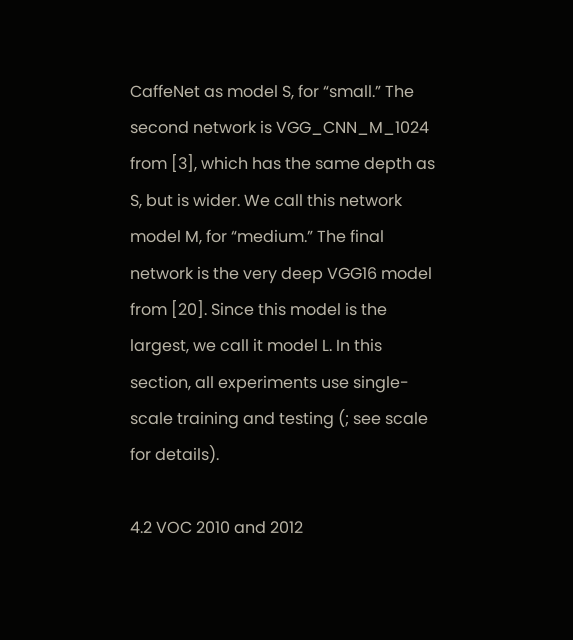CaffeNet as model S, for “small.” The second network is VGG_CNN_M_1024 from [3], which has the same depth as S, but is wider. We call this network model M, for “medium.” The final network is the very deep VGG16 model from [20]. Since this model is the largest, we call it model L. In this section, all experiments use single-scale training and testing (; see scale for details).

4.2 VOC 2010 and 2012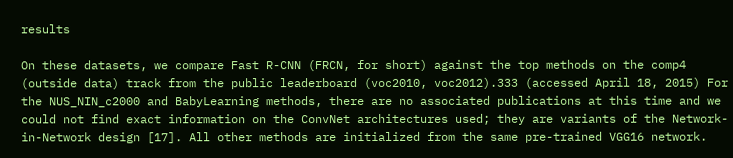results

On these datasets, we compare Fast R-CNN (FRCN, for short) against the top methods on the comp4 (outside data) track from the public leaderboard (voc2010, voc2012).333 (accessed April 18, 2015) For the NUS_NIN_c2000 and BabyLearning methods, there are no associated publications at this time and we could not find exact information on the ConvNet architectures used; they are variants of the Network-in-Network design [17]. All other methods are initialized from the same pre-trained VGG16 network.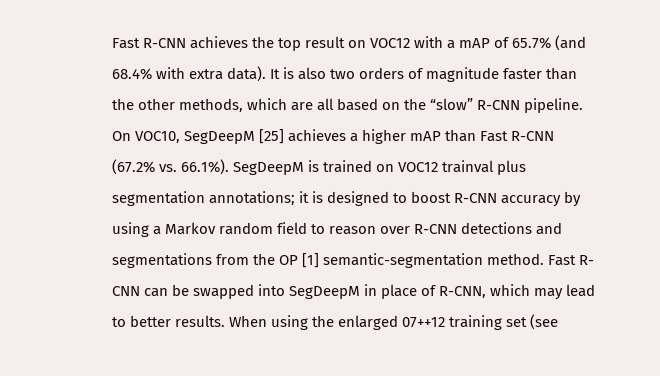Fast R-CNN achieves the top result on VOC12 with a mAP of 65.7% (and 68.4% with extra data). It is also two orders of magnitude faster than the other methods, which are all based on the “slow” R-CNN pipeline. On VOC10, SegDeepM [25] achieves a higher mAP than Fast R-CNN (67.2% vs. 66.1%). SegDeepM is trained on VOC12 trainval plus segmentation annotations; it is designed to boost R-CNN accuracy by using a Markov random field to reason over R-CNN detections and segmentations from the OP [1] semantic-segmentation method. Fast R-CNN can be swapped into SegDeepM in place of R-CNN, which may lead to better results. When using the enlarged 07++12 training set (see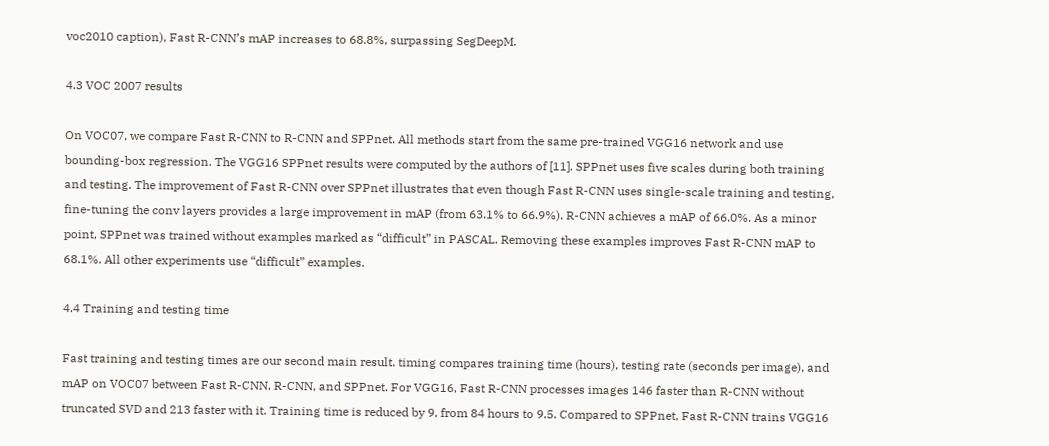voc2010 caption), Fast R-CNN’s mAP increases to 68.8%, surpassing SegDeepM.

4.3 VOC 2007 results

On VOC07, we compare Fast R-CNN to R-CNN and SPPnet. All methods start from the same pre-trained VGG16 network and use bounding-box regression. The VGG16 SPPnet results were computed by the authors of [11]. SPPnet uses five scales during both training and testing. The improvement of Fast R-CNN over SPPnet illustrates that even though Fast R-CNN uses single-scale training and testing, fine-tuning the conv layers provides a large improvement in mAP (from 63.1% to 66.9%). R-CNN achieves a mAP of 66.0%. As a minor point, SPPnet was trained without examples marked as “difficult” in PASCAL. Removing these examples improves Fast R-CNN mAP to 68.1%. All other experiments use “difficult” examples.

4.4 Training and testing time

Fast training and testing times are our second main result. timing compares training time (hours), testing rate (seconds per image), and mAP on VOC07 between Fast R-CNN, R-CNN, and SPPnet. For VGG16, Fast R-CNN processes images 146 faster than R-CNN without truncated SVD and 213 faster with it. Training time is reduced by 9, from 84 hours to 9.5. Compared to SPPnet, Fast R-CNN trains VGG16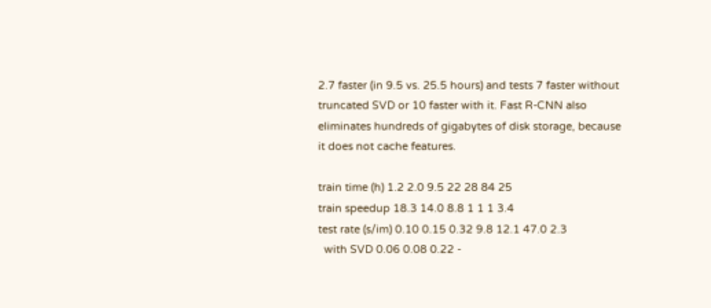2.7 faster (in 9.5 vs. 25.5 hours) and tests 7 faster without truncated SVD or 10 faster with it. Fast R-CNN also eliminates hundreds of gigabytes of disk storage, because it does not cache features.

train time (h) 1.2 2.0 9.5 22 28 84 25
train speedup 18.3 14.0 8.8 1 1 1 3.4
test rate (s/im) 0.10 0.15 0.32 9.8 12.1 47.0 2.3
  with SVD 0.06 0.08 0.22 -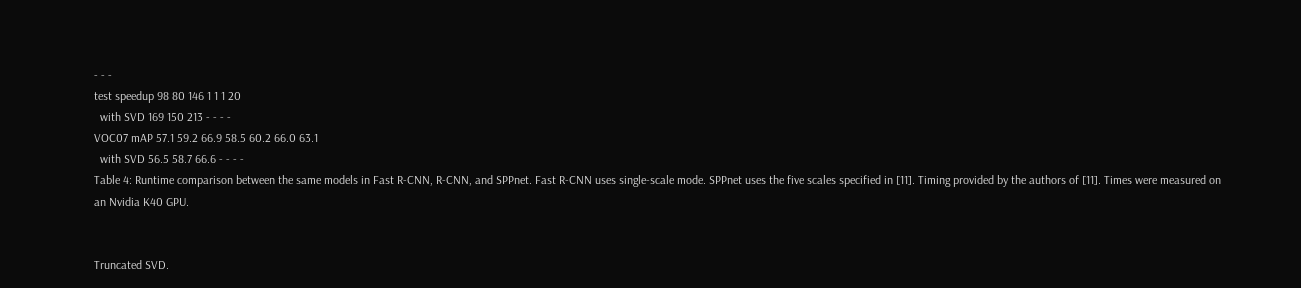- - -
test speedup 98 80 146 1 1 1 20
  with SVD 169 150 213 - - - -
VOC07 mAP 57.1 59.2 66.9 58.5 60.2 66.0 63.1
  with SVD 56.5 58.7 66.6 - - - -
Table 4: Runtime comparison between the same models in Fast R-CNN, R-CNN, and SPPnet. Fast R-CNN uses single-scale mode. SPPnet uses the five scales specified in [11]. Timing provided by the authors of [11]. Times were measured on an Nvidia K40 GPU.


Truncated SVD.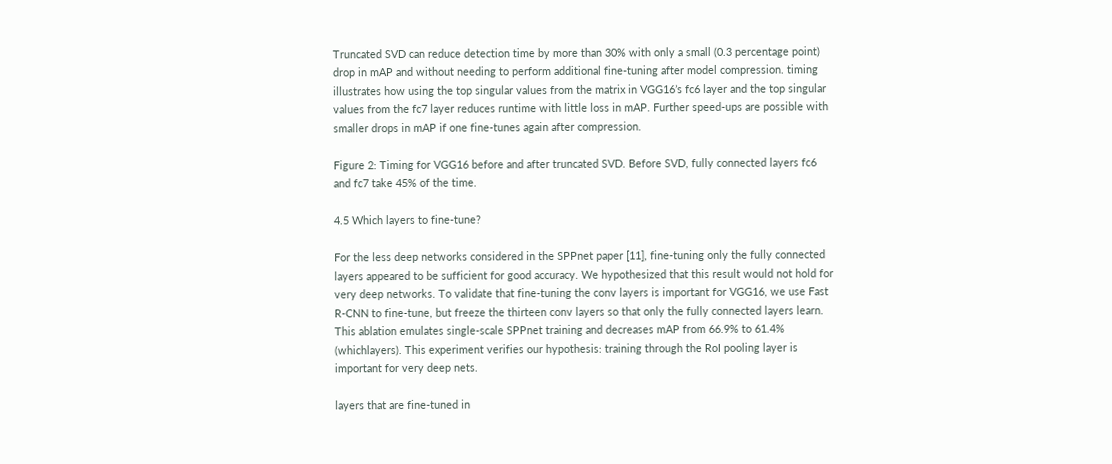Truncated SVD can reduce detection time by more than 30% with only a small (0.3 percentage point) drop in mAP and without needing to perform additional fine-tuning after model compression. timing illustrates how using the top singular values from the matrix in VGG16’s fc6 layer and the top singular values from the fc7 layer reduces runtime with little loss in mAP. Further speed-ups are possible with smaller drops in mAP if one fine-tunes again after compression.

Figure 2: Timing for VGG16 before and after truncated SVD. Before SVD, fully connected layers fc6 and fc7 take 45% of the time.

4.5 Which layers to fine-tune?

For the less deep networks considered in the SPPnet paper [11], fine-tuning only the fully connected layers appeared to be sufficient for good accuracy. We hypothesized that this result would not hold for very deep networks. To validate that fine-tuning the conv layers is important for VGG16, we use Fast R-CNN to fine-tune, but freeze the thirteen conv layers so that only the fully connected layers learn. This ablation emulates single-scale SPPnet training and decreases mAP from 66.9% to 61.4% (whichlayers). This experiment verifies our hypothesis: training through the RoI pooling layer is important for very deep nets.

layers that are fine-tuned in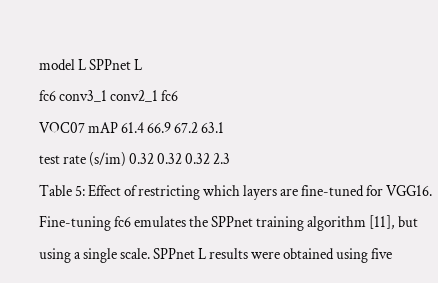model L SPPnet L
fc6 conv3_1 conv2_1 fc6
VOC07 mAP 61.4 66.9 67.2 63.1
test rate (s/im) 0.32 0.32 0.32 2.3
Table 5: Effect of restricting which layers are fine-tuned for VGG16. Fine-tuning fc6 emulates the SPPnet training algorithm [11], but using a single scale. SPPnet L results were obtained using five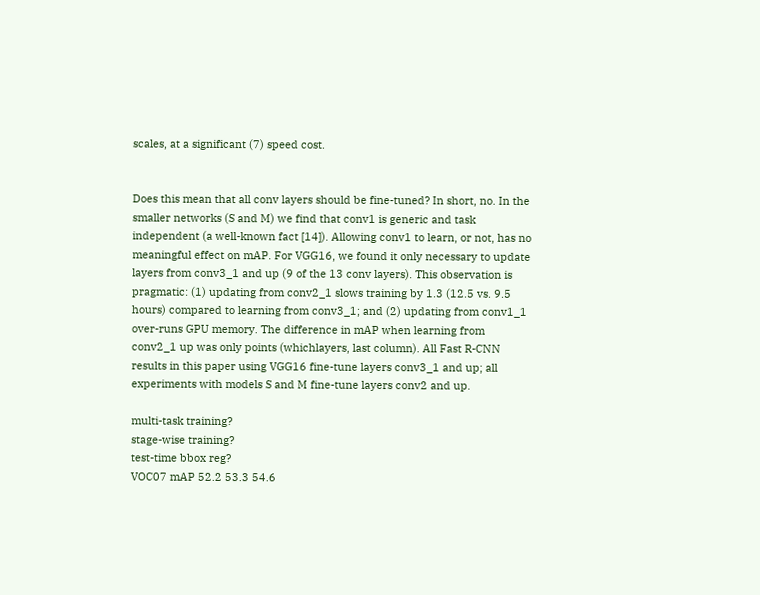scales, at a significant (7) speed cost.


Does this mean that all conv layers should be fine-tuned? In short, no. In the smaller networks (S and M) we find that conv1 is generic and task independent (a well-known fact [14]). Allowing conv1 to learn, or not, has no meaningful effect on mAP. For VGG16, we found it only necessary to update layers from conv3_1 and up (9 of the 13 conv layers). This observation is pragmatic: (1) updating from conv2_1 slows training by 1.3 (12.5 vs. 9.5 hours) compared to learning from conv3_1; and (2) updating from conv1_1 over-runs GPU memory. The difference in mAP when learning from conv2_1 up was only points (whichlayers, last column). All Fast R-CNN results in this paper using VGG16 fine-tune layers conv3_1 and up; all experiments with models S and M fine-tune layers conv2 and up.

multi-task training?
stage-wise training?
test-time bbox reg?
VOC07 mAP 52.2 53.3 54.6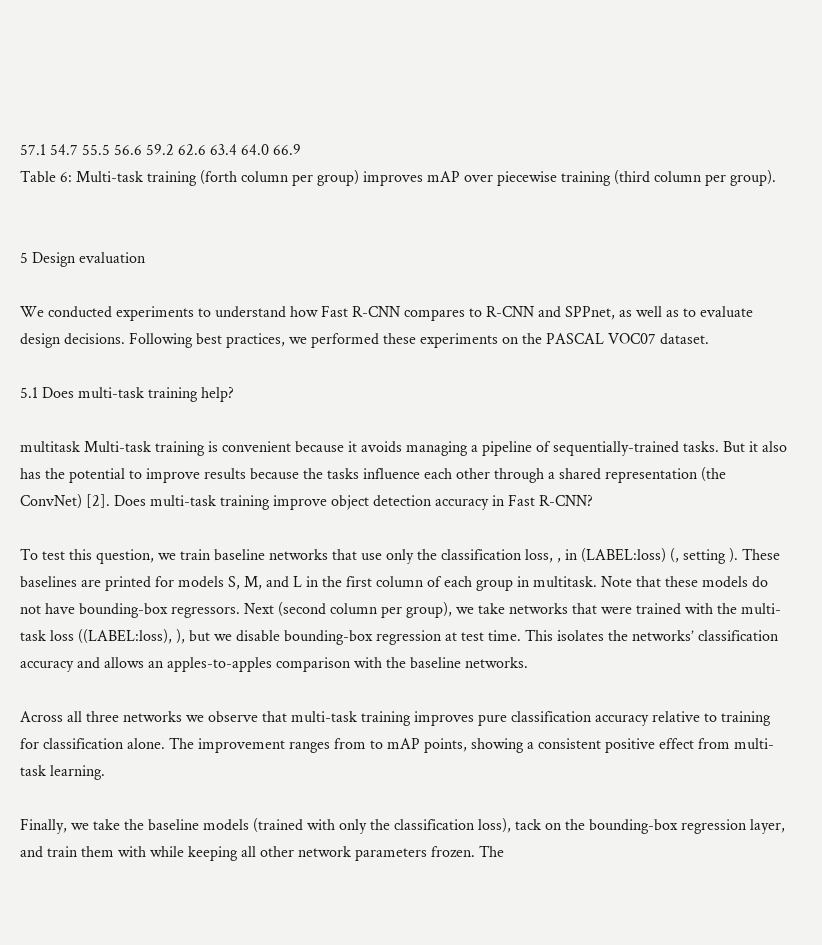57.1 54.7 55.5 56.6 59.2 62.6 63.4 64.0 66.9
Table 6: Multi-task training (forth column per group) improves mAP over piecewise training (third column per group).


5 Design evaluation

We conducted experiments to understand how Fast R-CNN compares to R-CNN and SPPnet, as well as to evaluate design decisions. Following best practices, we performed these experiments on the PASCAL VOC07 dataset.

5.1 Does multi-task training help?

multitask Multi-task training is convenient because it avoids managing a pipeline of sequentially-trained tasks. But it also has the potential to improve results because the tasks influence each other through a shared representation (the ConvNet) [2]. Does multi-task training improve object detection accuracy in Fast R-CNN?

To test this question, we train baseline networks that use only the classification loss, , in (LABEL:loss) (, setting ). These baselines are printed for models S, M, and L in the first column of each group in multitask. Note that these models do not have bounding-box regressors. Next (second column per group), we take networks that were trained with the multi-task loss ((LABEL:loss), ), but we disable bounding-box regression at test time. This isolates the networks’ classification accuracy and allows an apples-to-apples comparison with the baseline networks.

Across all three networks we observe that multi-task training improves pure classification accuracy relative to training for classification alone. The improvement ranges from to mAP points, showing a consistent positive effect from multi-task learning.

Finally, we take the baseline models (trained with only the classification loss), tack on the bounding-box regression layer, and train them with while keeping all other network parameters frozen. The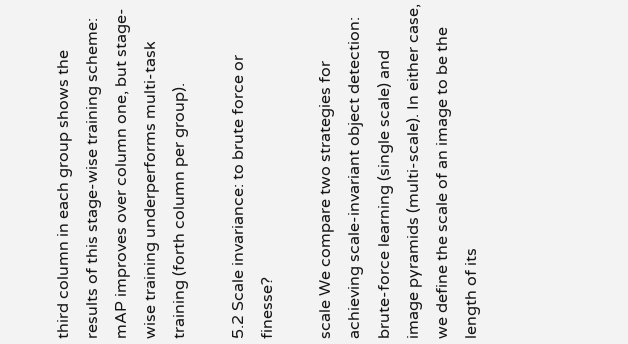third column in each group shows the results of this stage-wise training scheme: mAP improves over column one, but stage-wise training underperforms multi-task training (forth column per group).

5.2 Scale invariance: to brute force or finesse?

scale We compare two strategies for achieving scale-invariant object detection: brute-force learning (single scale) and image pyramids (multi-scale). In either case, we define the scale of an image to be the length of its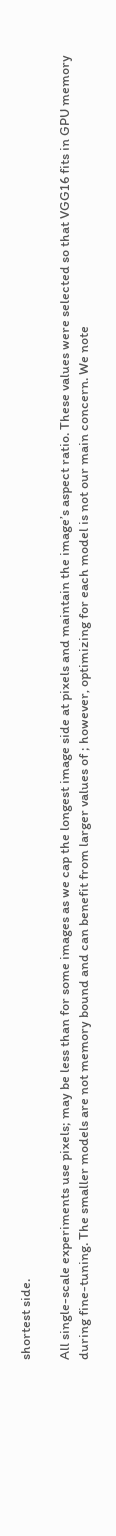shortest side.

All single-scale experiments use pixels; may be less than for some images as we cap the longest image side at pixels and maintain the image’s aspect ratio. These values were selected so that VGG16 fits in GPU memory during fine-tuning. The smaller models are not memory bound and can benefit from larger values of ; however, optimizing for each model is not our main concern. We note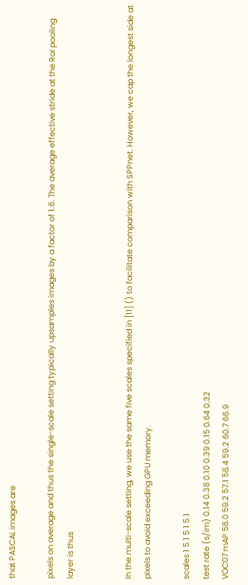that PASCAL images are

pixels on average and thus the single-scale setting typically upsamples images by a factor of 1.6. The average effective stride at the RoI pooling layer is thus


In the multi-scale setting, we use the same five scales specified in [11] () to facilitate comparison with SPPnet. However, we cap the longest side at pixels to avoid exceeding GPU memory.

scales 1 5 1 5 1 5 1
test rate (s/im) 0.14 0.38 0.10 0.39 0.15 0.64 0.32
VOC07 mAP 58.0 59.2 57.1 58.4 59.2 60.7 66.9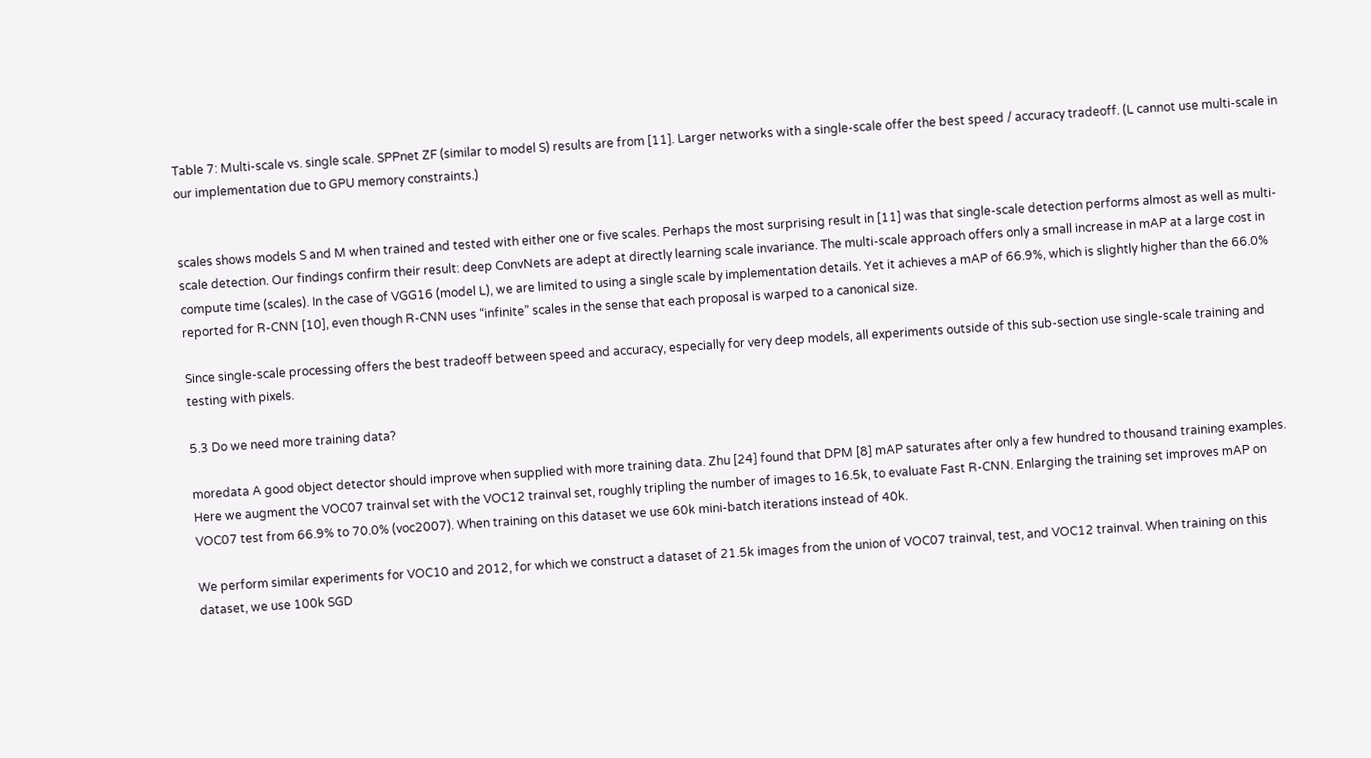Table 7: Multi-scale vs. single scale. SPPnet ZF (similar to model S) results are from [11]. Larger networks with a single-scale offer the best speed / accuracy tradeoff. (L cannot use multi-scale in our implementation due to GPU memory constraints.)


scales shows models S and M when trained and tested with either one or five scales. Perhaps the most surprising result in [11] was that single-scale detection performs almost as well as multi-scale detection. Our findings confirm their result: deep ConvNets are adept at directly learning scale invariance. The multi-scale approach offers only a small increase in mAP at a large cost in compute time (scales). In the case of VGG16 (model L), we are limited to using a single scale by implementation details. Yet it achieves a mAP of 66.9%, which is slightly higher than the 66.0% reported for R-CNN [10], even though R-CNN uses “infinite” scales in the sense that each proposal is warped to a canonical size.

Since single-scale processing offers the best tradeoff between speed and accuracy, especially for very deep models, all experiments outside of this sub-section use single-scale training and testing with pixels.

5.3 Do we need more training data?

moredata A good object detector should improve when supplied with more training data. Zhu [24] found that DPM [8] mAP saturates after only a few hundred to thousand training examples. Here we augment the VOC07 trainval set with the VOC12 trainval set, roughly tripling the number of images to 16.5k, to evaluate Fast R-CNN. Enlarging the training set improves mAP on VOC07 test from 66.9% to 70.0% (voc2007). When training on this dataset we use 60k mini-batch iterations instead of 40k.

We perform similar experiments for VOC10 and 2012, for which we construct a dataset of 21.5k images from the union of VOC07 trainval, test, and VOC12 trainval. When training on this dataset, we use 100k SGD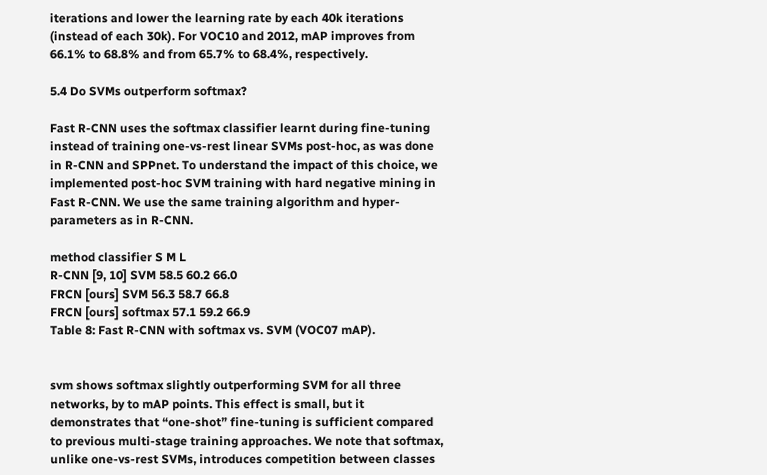iterations and lower the learning rate by each 40k iterations (instead of each 30k). For VOC10 and 2012, mAP improves from 66.1% to 68.8% and from 65.7% to 68.4%, respectively.

5.4 Do SVMs outperform softmax?

Fast R-CNN uses the softmax classifier learnt during fine-tuning instead of training one-vs-rest linear SVMs post-hoc, as was done in R-CNN and SPPnet. To understand the impact of this choice, we implemented post-hoc SVM training with hard negative mining in Fast R-CNN. We use the same training algorithm and hyper-parameters as in R-CNN.

method classifier S M L
R-CNN [9, 10] SVM 58.5 60.2 66.0
FRCN [ours] SVM 56.3 58.7 66.8
FRCN [ours] softmax 57.1 59.2 66.9
Table 8: Fast R-CNN with softmax vs. SVM (VOC07 mAP).


svm shows softmax slightly outperforming SVM for all three networks, by to mAP points. This effect is small, but it demonstrates that “one-shot” fine-tuning is sufficient compared to previous multi-stage training approaches. We note that softmax, unlike one-vs-rest SVMs, introduces competition between classes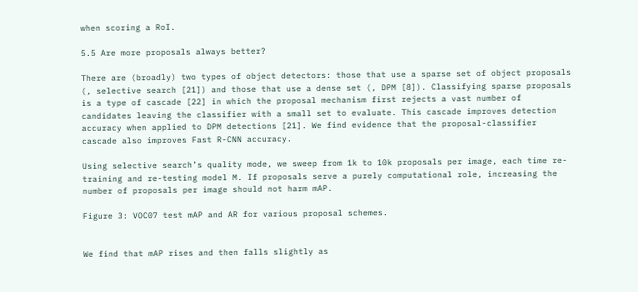when scoring a RoI.

5.5 Are more proposals always better?

There are (broadly) two types of object detectors: those that use a sparse set of object proposals (, selective search [21]) and those that use a dense set (, DPM [8]). Classifying sparse proposals is a type of cascade [22] in which the proposal mechanism first rejects a vast number of candidates leaving the classifier with a small set to evaluate. This cascade improves detection accuracy when applied to DPM detections [21]. We find evidence that the proposal-classifier cascade also improves Fast R-CNN accuracy.

Using selective search’s quality mode, we sweep from 1k to 10k proposals per image, each time re-training and re-testing model M. If proposals serve a purely computational role, increasing the number of proposals per image should not harm mAP.

Figure 3: VOC07 test mAP and AR for various proposal schemes.


We find that mAP rises and then falls slightly as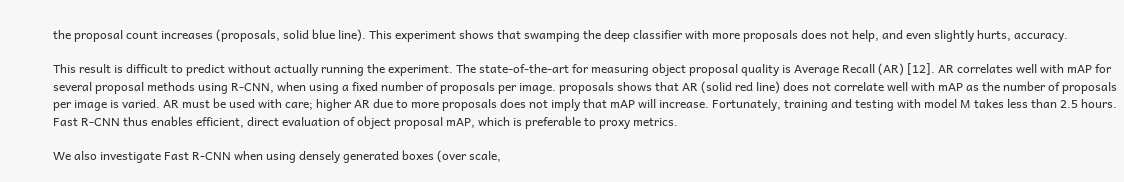the proposal count increases (proposals, solid blue line). This experiment shows that swamping the deep classifier with more proposals does not help, and even slightly hurts, accuracy.

This result is difficult to predict without actually running the experiment. The state-of-the-art for measuring object proposal quality is Average Recall (AR) [12]. AR correlates well with mAP for several proposal methods using R-CNN, when using a fixed number of proposals per image. proposals shows that AR (solid red line) does not correlate well with mAP as the number of proposals per image is varied. AR must be used with care; higher AR due to more proposals does not imply that mAP will increase. Fortunately, training and testing with model M takes less than 2.5 hours. Fast R-CNN thus enables efficient, direct evaluation of object proposal mAP, which is preferable to proxy metrics.

We also investigate Fast R-CNN when using densely generated boxes (over scale,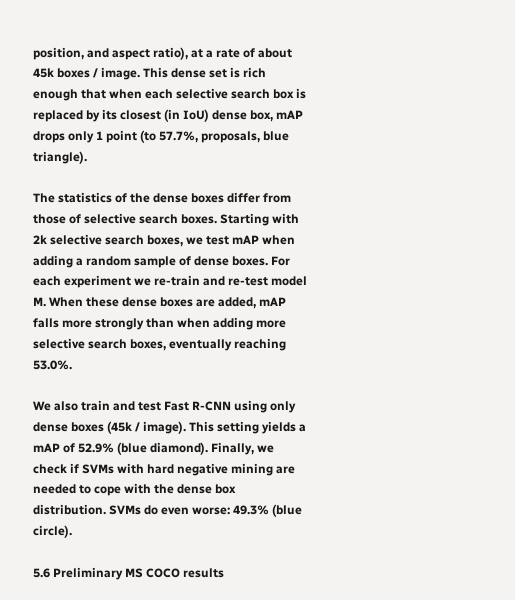position, and aspect ratio), at a rate of about 45k boxes / image. This dense set is rich enough that when each selective search box is replaced by its closest (in IoU) dense box, mAP drops only 1 point (to 57.7%, proposals, blue triangle).

The statistics of the dense boxes differ from those of selective search boxes. Starting with 2k selective search boxes, we test mAP when adding a random sample of dense boxes. For each experiment we re-train and re-test model M. When these dense boxes are added, mAP falls more strongly than when adding more selective search boxes, eventually reaching 53.0%.

We also train and test Fast R-CNN using only dense boxes (45k / image). This setting yields a mAP of 52.9% (blue diamond). Finally, we check if SVMs with hard negative mining are needed to cope with the dense box distribution. SVMs do even worse: 49.3% (blue circle).

5.6 Preliminary MS COCO results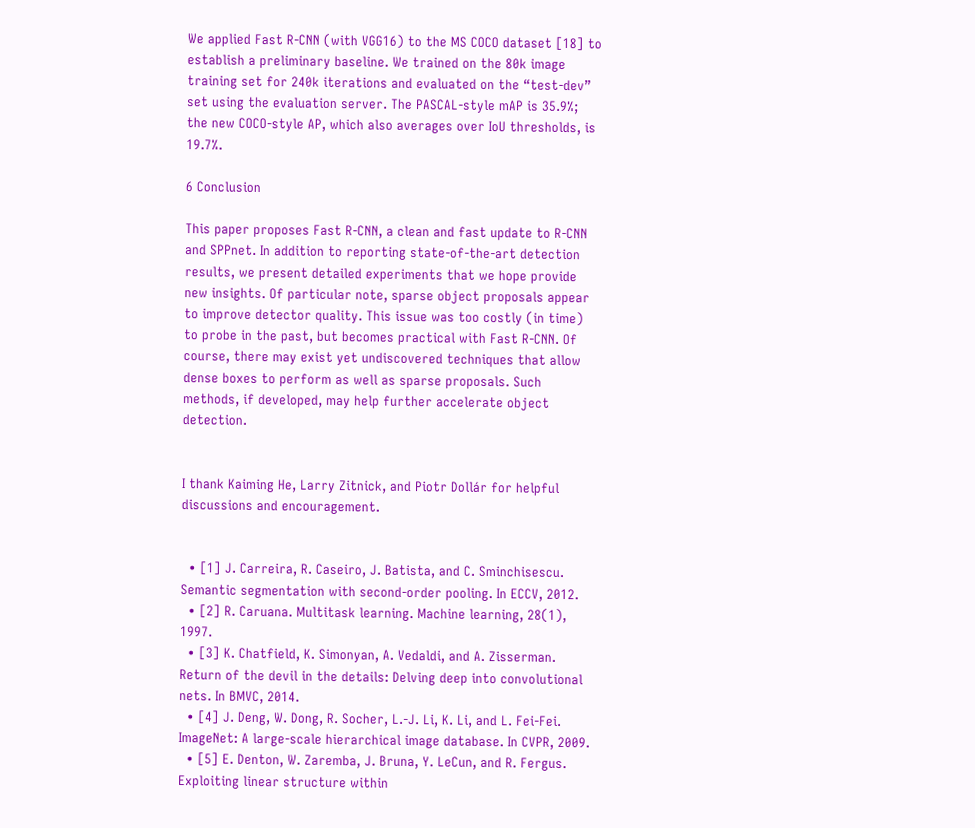We applied Fast R-CNN (with VGG16) to the MS COCO dataset [18] to establish a preliminary baseline. We trained on the 80k image training set for 240k iterations and evaluated on the “test-dev” set using the evaluation server. The PASCAL-style mAP is 35.9%; the new COCO-style AP, which also averages over IoU thresholds, is 19.7%.

6 Conclusion

This paper proposes Fast R-CNN, a clean and fast update to R-CNN and SPPnet. In addition to reporting state-of-the-art detection results, we present detailed experiments that we hope provide new insights. Of particular note, sparse object proposals appear to improve detector quality. This issue was too costly (in time) to probe in the past, but becomes practical with Fast R-CNN. Of course, there may exist yet undiscovered techniques that allow dense boxes to perform as well as sparse proposals. Such methods, if developed, may help further accelerate object detection.


I thank Kaiming He, Larry Zitnick, and Piotr Dollár for helpful discussions and encouragement.


  • [1] J. Carreira, R. Caseiro, J. Batista, and C. Sminchisescu. Semantic segmentation with second-order pooling. In ECCV, 2012.
  • [2] R. Caruana. Multitask learning. Machine learning, 28(1), 1997.
  • [3] K. Chatfield, K. Simonyan, A. Vedaldi, and A. Zisserman. Return of the devil in the details: Delving deep into convolutional nets. In BMVC, 2014.
  • [4] J. Deng, W. Dong, R. Socher, L.-J. Li, K. Li, and L. Fei-Fei. ImageNet: A large-scale hierarchical image database. In CVPR, 2009.
  • [5] E. Denton, W. Zaremba, J. Bruna, Y. LeCun, and R. Fergus. Exploiting linear structure within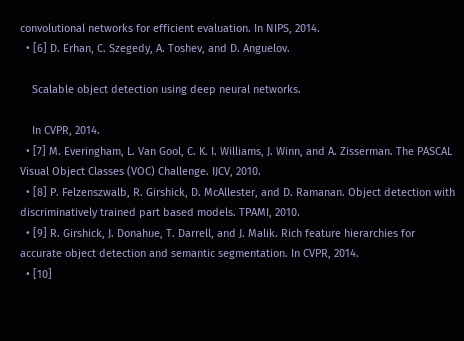convolutional networks for efficient evaluation. In NIPS, 2014.
  • [6] D. Erhan, C. Szegedy, A. Toshev, and D. Anguelov.

    Scalable object detection using deep neural networks.

    In CVPR, 2014.
  • [7] M. Everingham, L. Van Gool, C. K. I. Williams, J. Winn, and A. Zisserman. The PASCAL Visual Object Classes (VOC) Challenge. IJCV, 2010.
  • [8] P. Felzenszwalb, R. Girshick, D. McAllester, and D. Ramanan. Object detection with discriminatively trained part based models. TPAMI, 2010.
  • [9] R. Girshick, J. Donahue, T. Darrell, and J. Malik. Rich feature hierarchies for accurate object detection and semantic segmentation. In CVPR, 2014.
  • [10]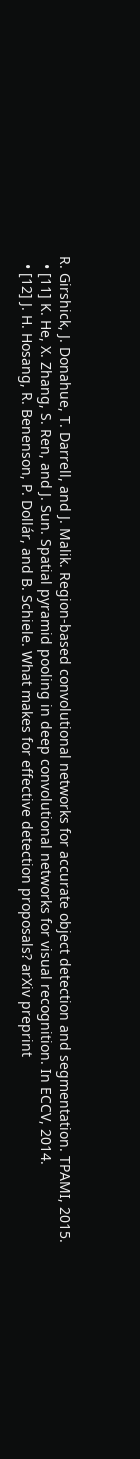R. Girshick, J. Donahue, T. Darrell, and J. Malik. Region-based convolutional networks for accurate object detection and segmentation. TPAMI, 2015.
  • [11] K. He, X. Zhang, S. Ren, and J. Sun. Spatial pyramid pooling in deep convolutional networks for visual recognition. In ECCV, 2014.
  • [12] J. H. Hosang, R. Benenson, P. Dollár, and B. Schiele. What makes for effective detection proposals? arXiv preprint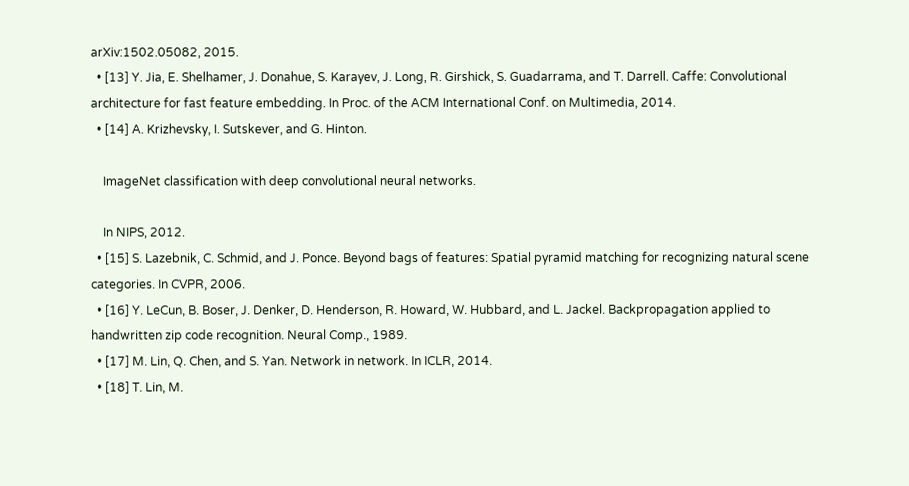arXiv:1502.05082, 2015.
  • [13] Y. Jia, E. Shelhamer, J. Donahue, S. Karayev, J. Long, R. Girshick, S. Guadarrama, and T. Darrell. Caffe: Convolutional architecture for fast feature embedding. In Proc. of the ACM International Conf. on Multimedia, 2014.
  • [14] A. Krizhevsky, I. Sutskever, and G. Hinton.

    ImageNet classification with deep convolutional neural networks.

    In NIPS, 2012.
  • [15] S. Lazebnik, C. Schmid, and J. Ponce. Beyond bags of features: Spatial pyramid matching for recognizing natural scene categories. In CVPR, 2006.
  • [16] Y. LeCun, B. Boser, J. Denker, D. Henderson, R. Howard, W. Hubbard, and L. Jackel. Backpropagation applied to handwritten zip code recognition. Neural Comp., 1989.
  • [17] M. Lin, Q. Chen, and S. Yan. Network in network. In ICLR, 2014.
  • [18] T. Lin, M.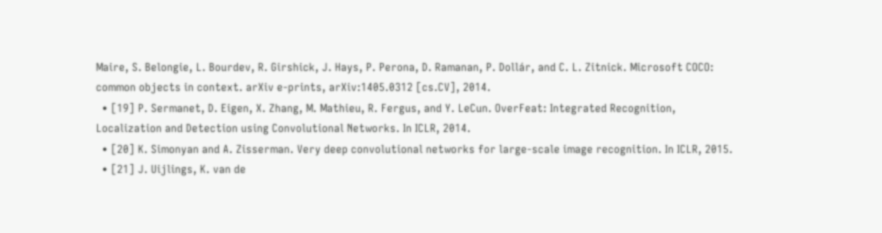Maire, S. Belongie, L. Bourdev, R. Girshick, J. Hays, P. Perona, D. Ramanan, P. Dollár, and C. L. Zitnick. Microsoft COCO: common objects in context. arXiv e-prints, arXiv:1405.0312 [cs.CV], 2014.
  • [19] P. Sermanet, D. Eigen, X. Zhang, M. Mathieu, R. Fergus, and Y. LeCun. OverFeat: Integrated Recognition, Localization and Detection using Convolutional Networks. In ICLR, 2014.
  • [20] K. Simonyan and A. Zisserman. Very deep convolutional networks for large-scale image recognition. In ICLR, 2015.
  • [21] J. Uijlings, K. van de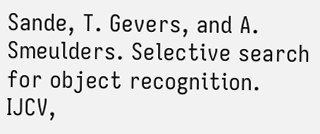Sande, T. Gevers, and A. Smeulders. Selective search for object recognition. IJCV,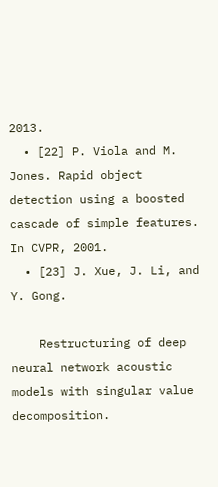2013.
  • [22] P. Viola and M. Jones. Rapid object detection using a boosted cascade of simple features. In CVPR, 2001.
  • [23] J. Xue, J. Li, and Y. Gong.

    Restructuring of deep neural network acoustic models with singular value decomposition.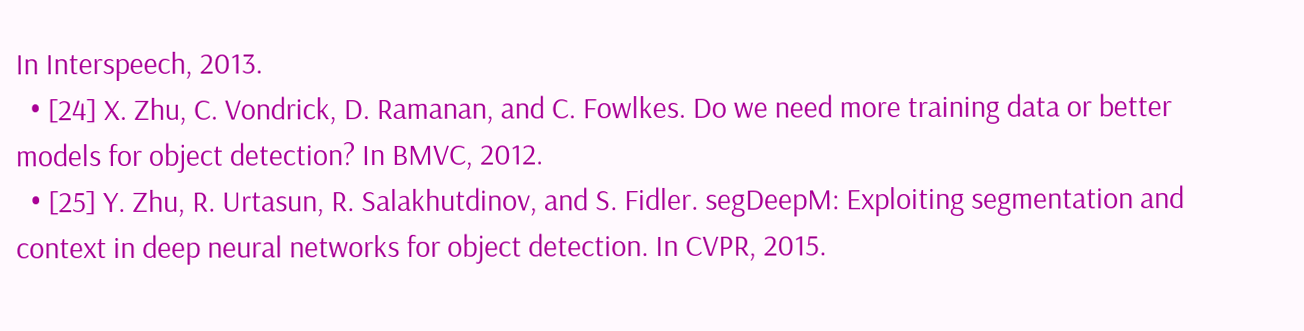In Interspeech, 2013.
  • [24] X. Zhu, C. Vondrick, D. Ramanan, and C. Fowlkes. Do we need more training data or better models for object detection? In BMVC, 2012.
  • [25] Y. Zhu, R. Urtasun, R. Salakhutdinov, and S. Fidler. segDeepM: Exploiting segmentation and context in deep neural networks for object detection. In CVPR, 2015.